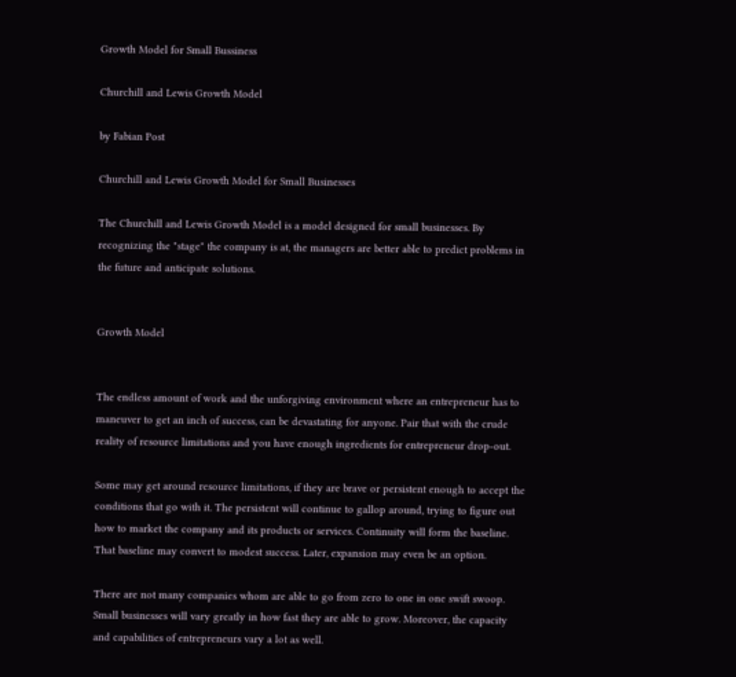Growth Model for Small Bussiness

Churchill and Lewis Growth Model

by Fabian Post

Churchill and Lewis Growth Model for Small Businesses

The Churchill and Lewis Growth Model is a model designed for small businesses. By recognizing the "stage" the company is at, the managers are better able to predict problems in the future and anticipate solutions.


Growth Model


The endless amount of work and the unforgiving environment where an entrepreneur has to maneuver to get an inch of success, can be devastating for anyone. Pair that with the crude reality of resource limitations and you have enough ingredients for entrepreneur drop-out.

Some may get around resource limitations, if they are brave or persistent enough to accept the conditions that go with it. The persistent will continue to gallop around, trying to figure out how to market the company and its products or services. Continuity will form the baseline. That baseline may convert to modest success. Later, expansion may even be an option.

There are not many companies whom are able to go from zero to one in one swift swoop. Small businesses will vary greatly in how fast they are able to grow. Moreover, the capacity and capabilities of entrepreneurs vary a lot as well.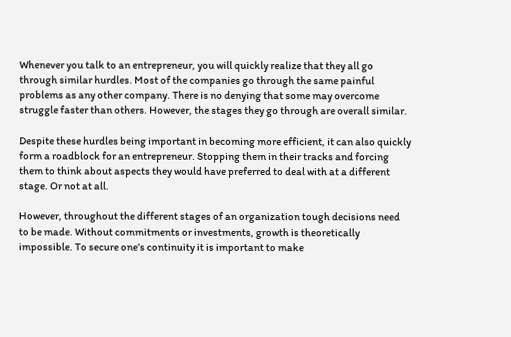Whenever you talk to an entrepreneur, you will quickly realize that they all go through similar hurdles. Most of the companies go through the same painful problems as any other company. There is no denying that some may overcome struggle faster than others. However, the stages they go through are overall similar.

Despite these hurdles being important in becoming more efficient, it can also quickly form a roadblock for an entrepreneur. Stopping them in their tracks and forcing them to think about aspects they would have preferred to deal with at a different stage. Or not at all.

However, throughout the different stages of an organization tough decisions need to be made. Without commitments or investments, growth is theoretically impossible. To secure one’s continuity it is important to make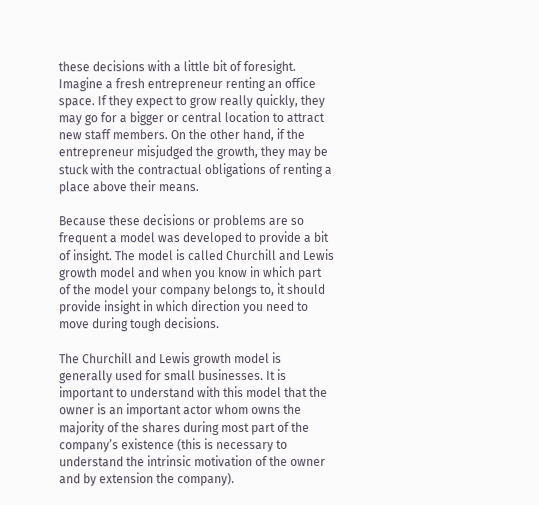these decisions with a little bit of foresight. Imagine a fresh entrepreneur renting an office space. If they expect to grow really quickly, they may go for a bigger or central location to attract new staff members. On the other hand, if the entrepreneur misjudged the growth, they may be stuck with the contractual obligations of renting a place above their means.

Because these decisions or problems are so frequent a model was developed to provide a bit of insight. The model is called Churchill and Lewis growth model and when you know in which part of the model your company belongs to, it should provide insight in which direction you need to move during tough decisions.

The Churchill and Lewis growth model is generally used for small businesses. It is important to understand with this model that the owner is an important actor whom owns the majority of the shares during most part of the company’s existence (this is necessary to understand the intrinsic motivation of the owner and by extension the company).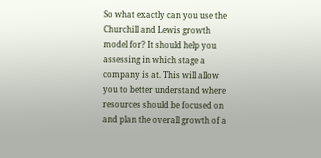So what exactly can you use the Churchill and Lewis growth model for? It should help you assessing in which stage a company is at. This will allow you to better understand where resources should be focused on and plan the overall growth of a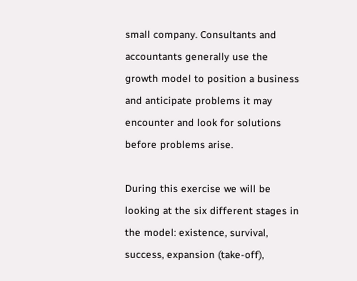small company. Consultants and accountants generally use the growth model to position a business and anticipate problems it may encounter and look for solutions before problems arise.

During this exercise we will be looking at the six different stages in the model: existence, survival, success, expansion (take-off),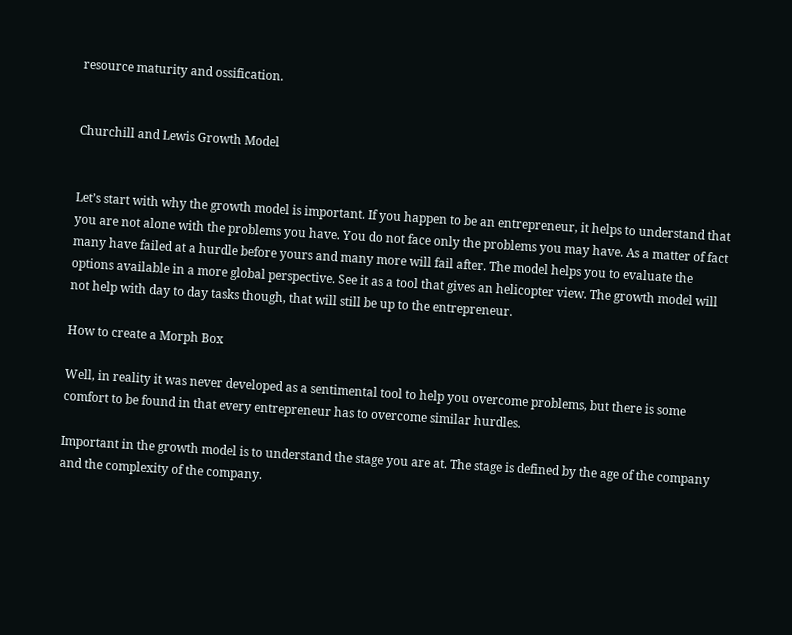resource maturity and ossification.


Churchill and Lewis Growth Model


Let’s start with why the growth model is important. If you happen to be an entrepreneur, it helps to understand that you are not alone with the problems you have. You do not face only the problems you may have. As a matter of fact many have failed at a hurdle before yours and many more will fail after. The model helps you to evaluate the options available in a more global perspective. See it as a tool that gives an helicopter view. The growth model will not help with day to day tasks though, that will still be up to the entrepreneur.

How to create a Morph Box

Well, in reality it was never developed as a sentimental tool to help you overcome problems, but there is some comfort to be found in that every entrepreneur has to overcome similar hurdles.

Important in the growth model is to understand the stage you are at. The stage is defined by the age of the company and the complexity of the company.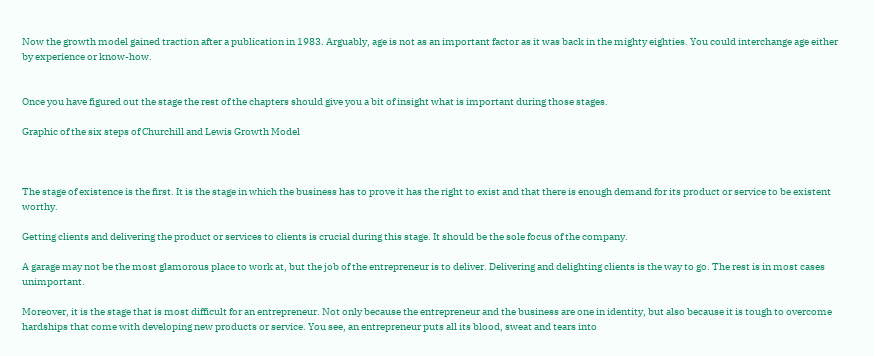Now the growth model gained traction after a publication in 1983. Arguably, age is not as an important factor as it was back in the mighty eighties. You could interchange age either by experience or know-how.


Once you have figured out the stage the rest of the chapters should give you a bit of insight what is important during those stages.

Graphic of the six steps of Churchill and Lewis Growth Model



The stage of existence is the first. It is the stage in which the business has to prove it has the right to exist and that there is enough demand for its product or service to be existent worthy.

Getting clients and delivering the product or services to clients is crucial during this stage. It should be the sole focus of the company.

A garage may not be the most glamorous place to work at, but the job of the entrepreneur is to deliver. Delivering and delighting clients is the way to go. The rest is in most cases unimportant.

Moreover, it is the stage that is most difficult for an entrepreneur. Not only because the entrepreneur and the business are one in identity, but also because it is tough to overcome hardships that come with developing new products or service. You see, an entrepreneur puts all its blood, sweat and tears into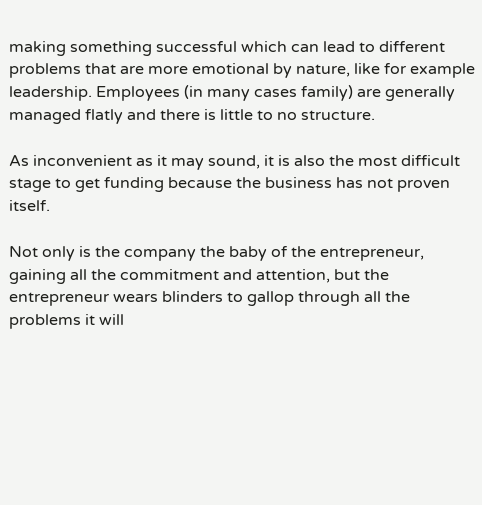making something successful which can lead to different problems that are more emotional by nature, like for example leadership. Employees (in many cases family) are generally managed flatly and there is little to no structure.

As inconvenient as it may sound, it is also the most difficult stage to get funding because the business has not proven itself.

Not only is the company the baby of the entrepreneur, gaining all the commitment and attention, but the entrepreneur wears blinders to gallop through all the problems it will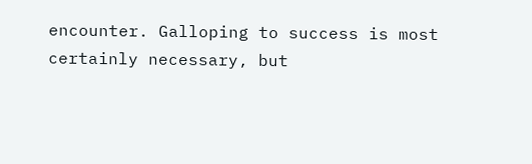encounter. Galloping to success is most certainly necessary, but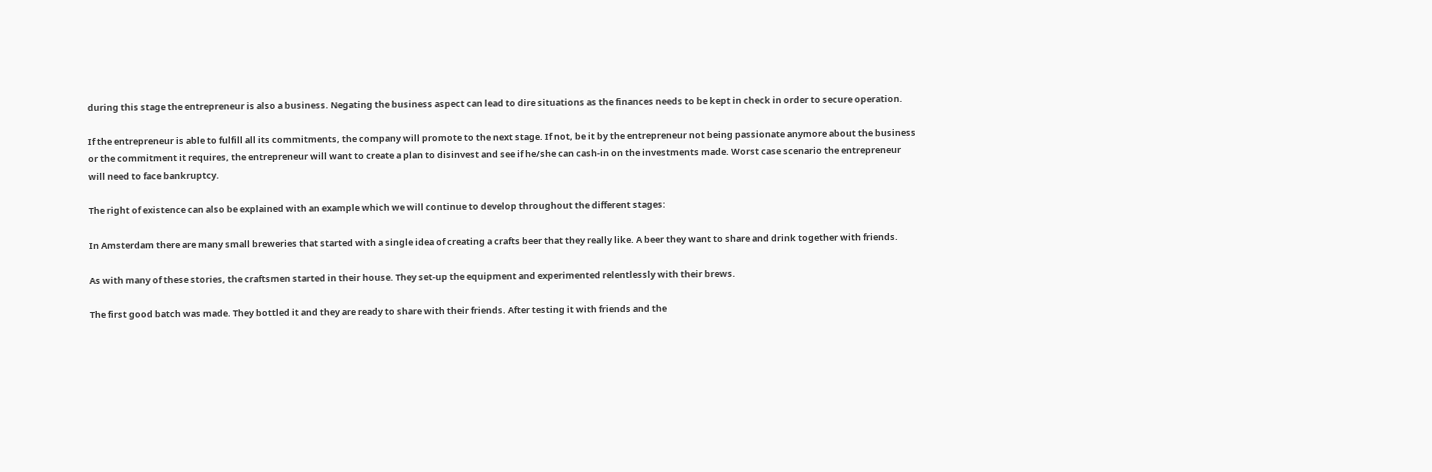during this stage the entrepreneur is also a business. Negating the business aspect can lead to dire situations as the finances needs to be kept in check in order to secure operation.

If the entrepreneur is able to fulfill all its commitments, the company will promote to the next stage. If not, be it by the entrepreneur not being passionate anymore about the business or the commitment it requires, the entrepreneur will want to create a plan to disinvest and see if he/she can cash-in on the investments made. Worst case scenario the entrepreneur will need to face bankruptcy.

The right of existence can also be explained with an example which we will continue to develop throughout the different stages:

In Amsterdam there are many small breweries that started with a single idea of creating a crafts beer that they really like. A beer they want to share and drink together with friends.

As with many of these stories, the craftsmen started in their house. They set-up the equipment and experimented relentlessly with their brews.

The first good batch was made. They bottled it and they are ready to share with their friends. After testing it with friends and the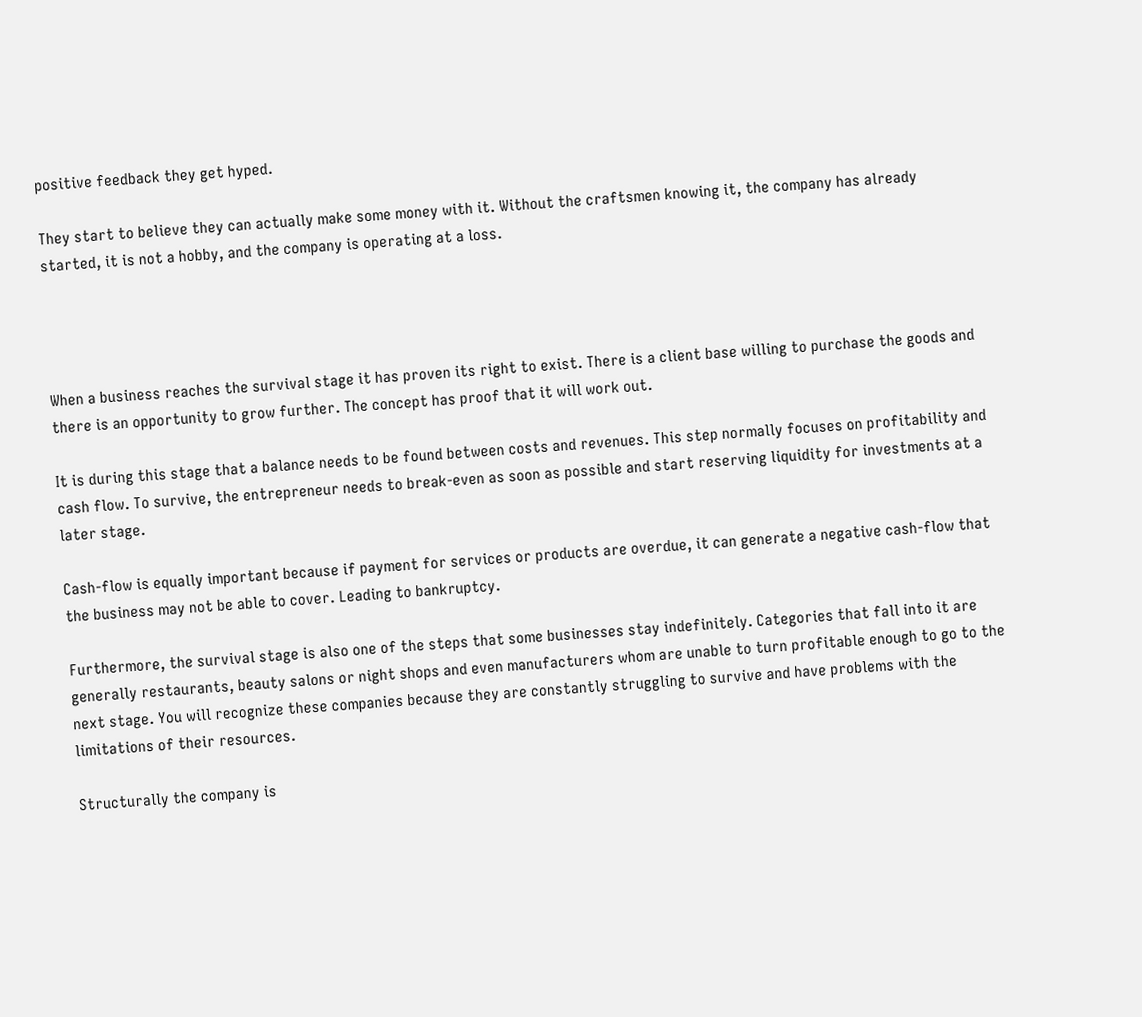positive feedback they get hyped.

They start to believe they can actually make some money with it. Without the craftsmen knowing it, the company has already started, it is not a hobby, and the company is operating at a loss.




When a business reaches the survival stage it has proven its right to exist. There is a client base willing to purchase the goods and there is an opportunity to grow further. The concept has proof that it will work out.

It is during this stage that a balance needs to be found between costs and revenues. This step normally focuses on profitability and cash flow. To survive, the entrepreneur needs to break-even as soon as possible and start reserving liquidity for investments at a later stage.

Cash-flow is equally important because if payment for services or products are overdue, it can generate a negative cash-flow that the business may not be able to cover. Leading to bankruptcy.

Furthermore, the survival stage is also one of the steps that some businesses stay indefinitely. Categories that fall into it are generally restaurants, beauty salons or night shops and even manufacturers whom are unable to turn profitable enough to go to the next stage. You will recognize these companies because they are constantly struggling to survive and have problems with the limitations of their resources.

Structurally the company is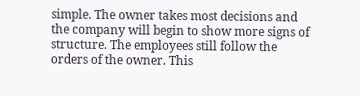simple. The owner takes most decisions and the company will begin to show more signs of structure. The employees still follow the orders of the owner. This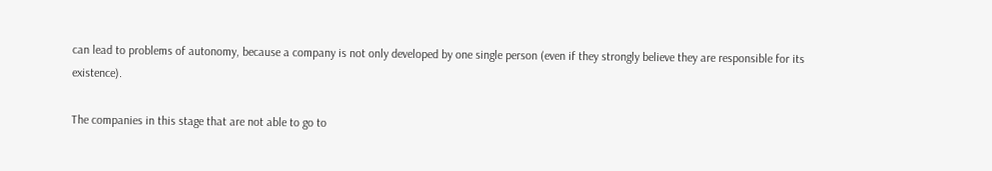can lead to problems of autonomy, because a company is not only developed by one single person (even if they strongly believe they are responsible for its existence).

The companies in this stage that are not able to go to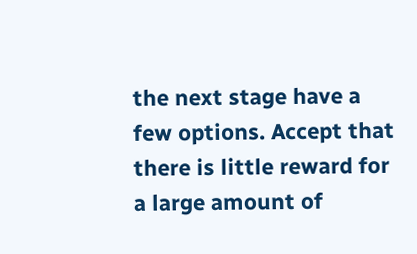the next stage have a few options. Accept that there is little reward for a large amount of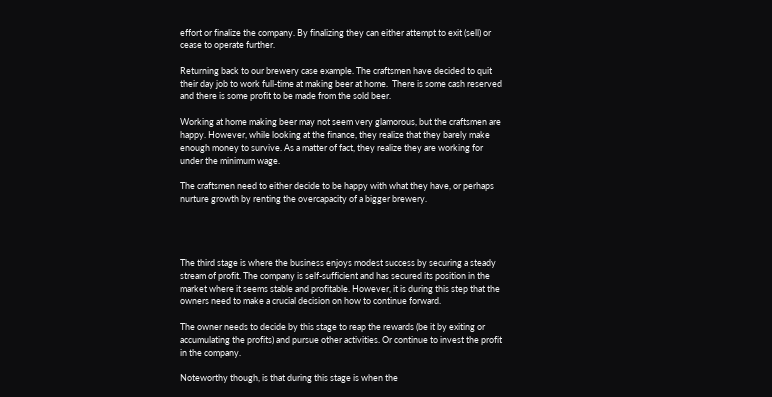effort or finalize the company. By finalizing they can either attempt to exit (sell) or cease to operate further.

Returning back to our brewery case example. The craftsmen have decided to quit their day job to work full-time at making beer at home.  There is some cash reserved and there is some profit to be made from the sold beer.

Working at home making beer may not seem very glamorous, but the craftsmen are happy. However, while looking at the finance, they realize that they barely make enough money to survive. As a matter of fact, they realize they are working for under the minimum wage.

The craftsmen need to either decide to be happy with what they have, or perhaps nurture growth by renting the overcapacity of a bigger brewery.




The third stage is where the business enjoys modest success by securing a steady stream of profit. The company is self-sufficient and has secured its position in the market where it seems stable and profitable. However, it is during this step that the owners need to make a crucial decision on how to continue forward.

The owner needs to decide by this stage to reap the rewards (be it by exiting or accumulating the profits) and pursue other activities. Or continue to invest the profit in the company.

Noteworthy though, is that during this stage is when the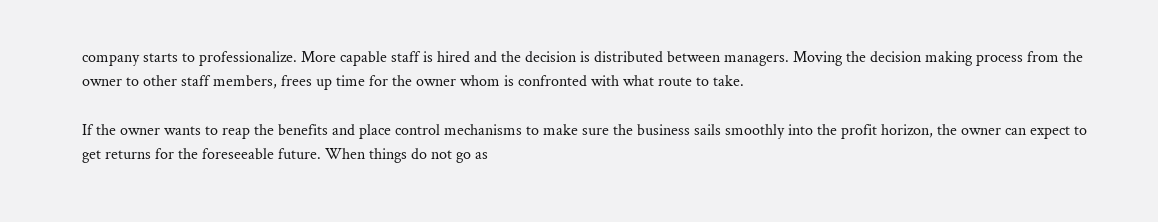company starts to professionalize. More capable staff is hired and the decision is distributed between managers. Moving the decision making process from the owner to other staff members, frees up time for the owner whom is confronted with what route to take.

If the owner wants to reap the benefits and place control mechanisms to make sure the business sails smoothly into the profit horizon, the owner can expect to get returns for the foreseeable future. When things do not go as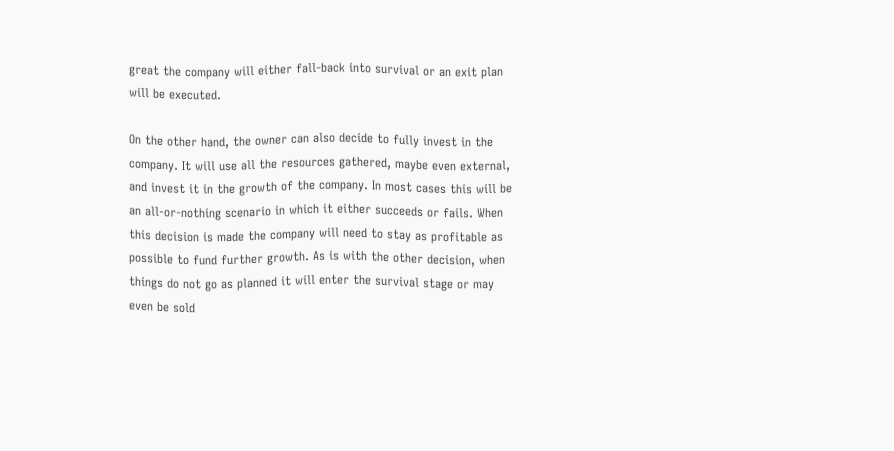great the company will either fall-back into survival or an exit plan will be executed.

On the other hand, the owner can also decide to fully invest in the company. It will use all the resources gathered, maybe even external, and invest it in the growth of the company. In most cases this will be an all-or-nothing scenario in which it either succeeds or fails. When this decision is made the company will need to stay as profitable as possible to fund further growth. As is with the other decision, when things do not go as planned it will enter the survival stage or may even be sold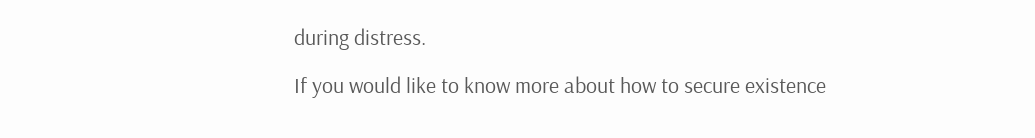during distress.

If you would like to know more about how to secure existence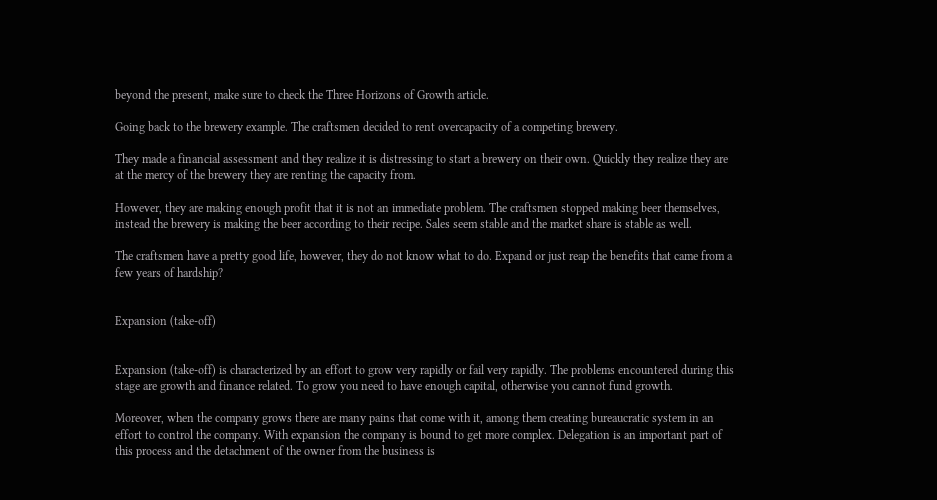beyond the present, make sure to check the Three Horizons of Growth article.

Going back to the brewery example. The craftsmen decided to rent overcapacity of a competing brewery.

They made a financial assessment and they realize it is distressing to start a brewery on their own. Quickly they realize they are at the mercy of the brewery they are renting the capacity from.

However, they are making enough profit that it is not an immediate problem. The craftsmen stopped making beer themselves, instead the brewery is making the beer according to their recipe. Sales seem stable and the market share is stable as well.

The craftsmen have a pretty good life, however, they do not know what to do. Expand or just reap the benefits that came from a few years of hardship?


Expansion (take-off)


Expansion (take-off) is characterized by an effort to grow very rapidly or fail very rapidly. The problems encountered during this stage are growth and finance related. To grow you need to have enough capital, otherwise you cannot fund growth.

Moreover, when the company grows there are many pains that come with it, among them creating bureaucratic system in an effort to control the company. With expansion the company is bound to get more complex. Delegation is an important part of this process and the detachment of the owner from the business is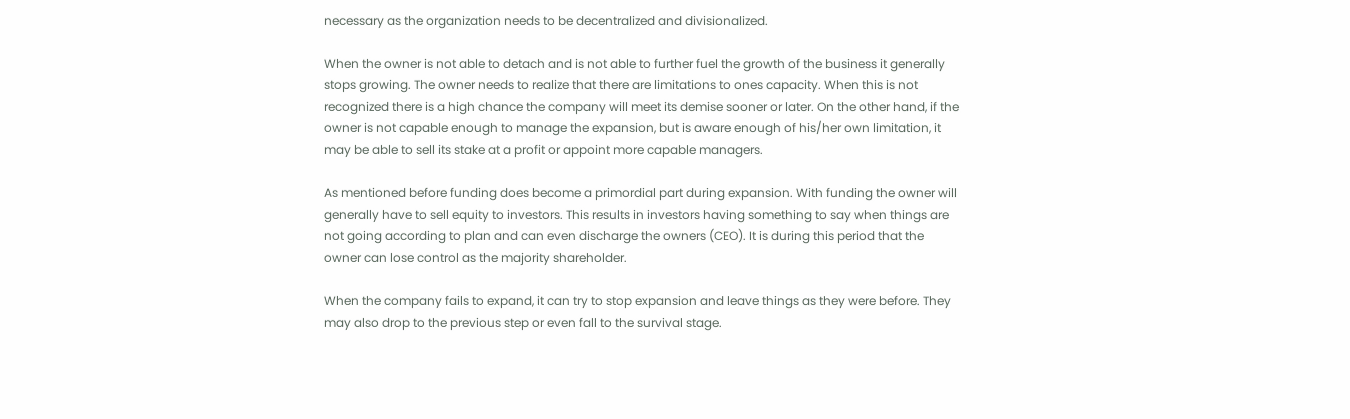necessary as the organization needs to be decentralized and divisionalized.

When the owner is not able to detach and is not able to further fuel the growth of the business it generally stops growing. The owner needs to realize that there are limitations to ones capacity. When this is not recognized there is a high chance the company will meet its demise sooner or later. On the other hand, if the owner is not capable enough to manage the expansion, but is aware enough of his/her own limitation, it may be able to sell its stake at a profit or appoint more capable managers.

As mentioned before funding does become a primordial part during expansion. With funding the owner will generally have to sell equity to investors. This results in investors having something to say when things are not going according to plan and can even discharge the owners (CEO). It is during this period that the owner can lose control as the majority shareholder.

When the company fails to expand, it can try to stop expansion and leave things as they were before. They may also drop to the previous step or even fall to the survival stage.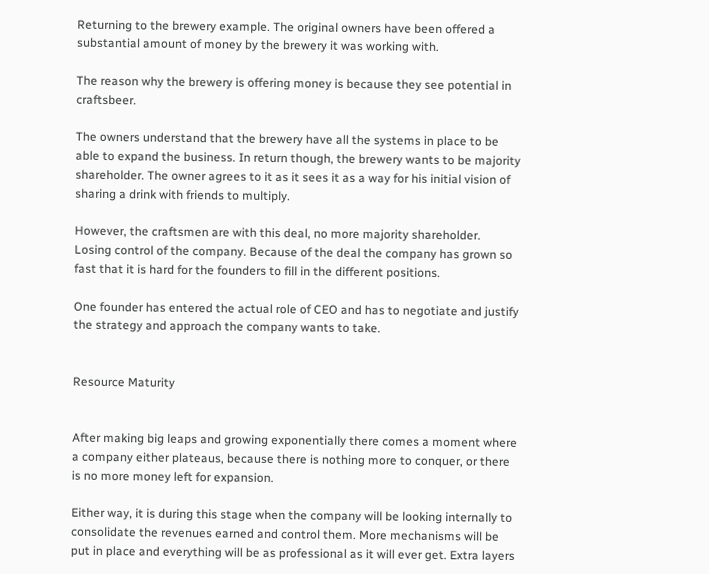Returning to the brewery example. The original owners have been offered a substantial amount of money by the brewery it was working with.

The reason why the brewery is offering money is because they see potential in craftsbeer.

The owners understand that the brewery have all the systems in place to be able to expand the business. In return though, the brewery wants to be majority shareholder. The owner agrees to it as it sees it as a way for his initial vision of sharing a drink with friends to multiply.

However, the craftsmen are with this deal, no more majority shareholder. Losing control of the company. Because of the deal the company has grown so fast that it is hard for the founders to fill in the different positions.

One founder has entered the actual role of CEO and has to negotiate and justify the strategy and approach the company wants to take.


Resource Maturity


After making big leaps and growing exponentially there comes a moment where a company either plateaus, because there is nothing more to conquer, or there is no more money left for expansion.

Either way, it is during this stage when the company will be looking internally to consolidate the revenues earned and control them. More mechanisms will be put in place and everything will be as professional as it will ever get. Extra layers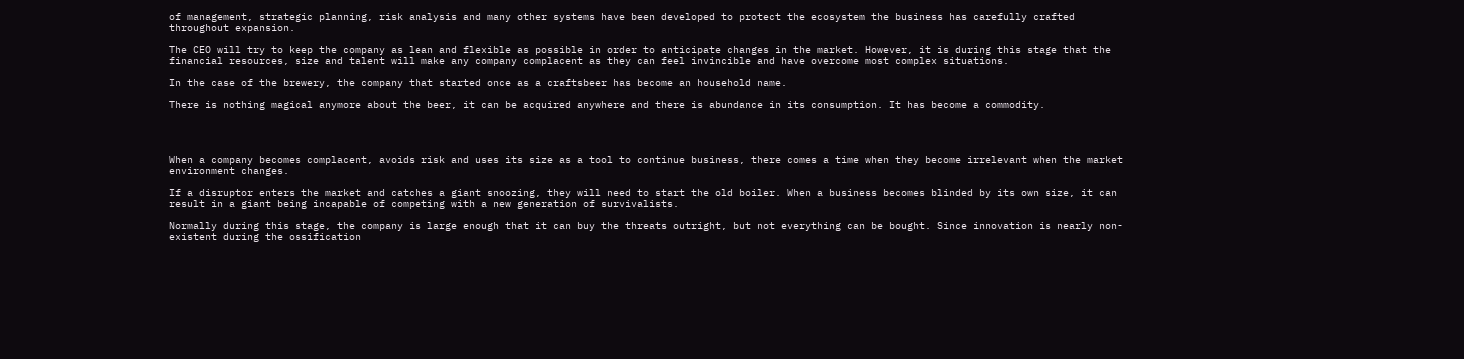of management, strategic planning, risk analysis and many other systems have been developed to protect the ecosystem the business has carefully crafted throughout expansion.

The CEO will try to keep the company as lean and flexible as possible in order to anticipate changes in the market. However, it is during this stage that the financial resources, size and talent will make any company complacent as they can feel invincible and have overcome most complex situations.

In the case of the brewery, the company that started once as a craftsbeer has become an household name.

There is nothing magical anymore about the beer, it can be acquired anywhere and there is abundance in its consumption. It has become a commodity.




When a company becomes complacent, avoids risk and uses its size as a tool to continue business, there comes a time when they become irrelevant when the market environment changes.

If a disruptor enters the market and catches a giant snoozing, they will need to start the old boiler. When a business becomes blinded by its own size, it can result in a giant being incapable of competing with a new generation of survivalists.

Normally during this stage, the company is large enough that it can buy the threats outright, but not everything can be bought. Since innovation is nearly non-existent during the ossification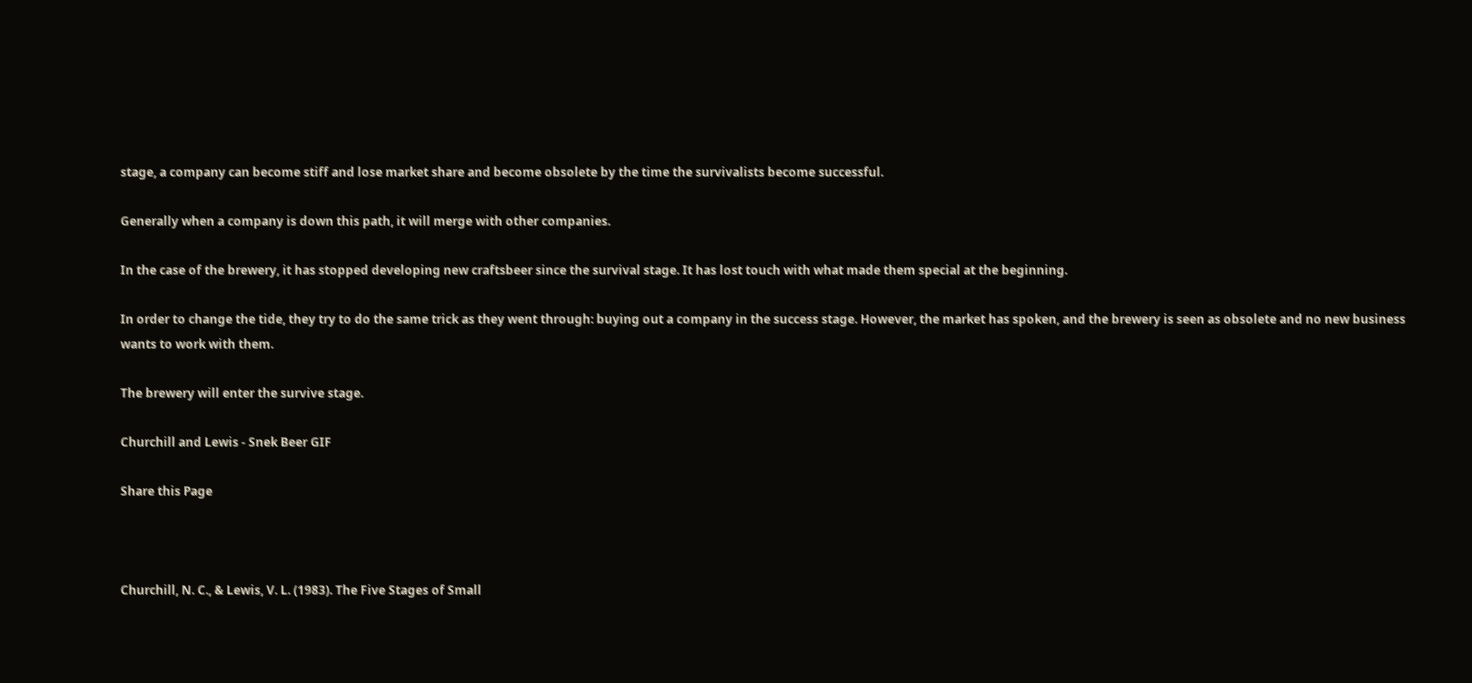stage, a company can become stiff and lose market share and become obsolete by the time the survivalists become successful.

Generally when a company is down this path, it will merge with other companies.

In the case of the brewery, it has stopped developing new craftsbeer since the survival stage. It has lost touch with what made them special at the beginning.

In order to change the tide, they try to do the same trick as they went through: buying out a company in the success stage. However, the market has spoken, and the brewery is seen as obsolete and no new business wants to work with them.

The brewery will enter the survive stage.

Churchill and Lewis - Snek Beer GIF

Share this Page



Churchill, N. C., & Lewis, V. L. (1983). The Five Stages of Small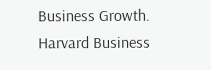Business Growth. Harvard Business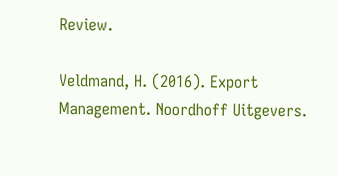Review.

Veldmand, H. (2016). Export Management. Noordhoff Uitgevers.